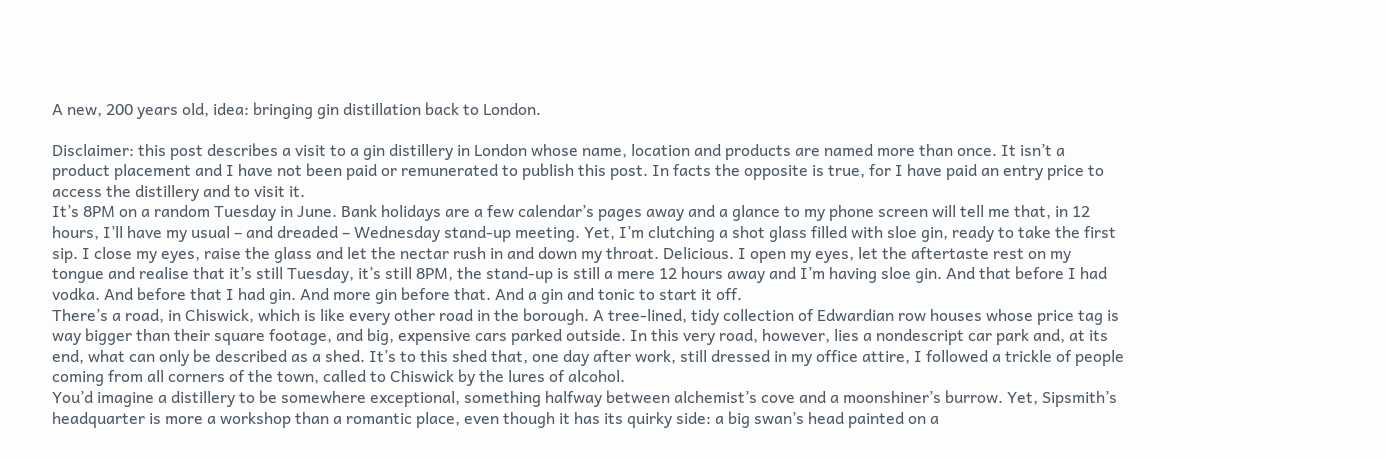A new, 200 years old, idea: bringing gin distillation back to London.

Disclaimer: this post describes a visit to a gin distillery in London whose name, location and products are named more than once. It isn’t a product placement and I have not been paid or remunerated to publish this post. In facts the opposite is true, for I have paid an entry price to access the distillery and to visit it.
It’s 8PM on a random Tuesday in June. Bank holidays are a few calendar’s pages away and a glance to my phone screen will tell me that, in 12 hours, I’ll have my usual – and dreaded – Wednesday stand-up meeting. Yet, I’m clutching a shot glass filled with sloe gin, ready to take the first sip. I close my eyes, raise the glass and let the nectar rush in and down my throat. Delicious. I open my eyes, let the aftertaste rest on my tongue and realise that it’s still Tuesday, it’s still 8PM, the stand-up is still a mere 12 hours away and I’m having sloe gin. And that before I had vodka. And before that I had gin. And more gin before that. And a gin and tonic to start it off.
There’s a road, in Chiswick, which is like every other road in the borough. A tree-lined, tidy collection of Edwardian row houses whose price tag is way bigger than their square footage, and big, expensive cars parked outside. In this very road, however, lies a nondescript car park and, at its end, what can only be described as a shed. It’s to this shed that, one day after work, still dressed in my office attire, I followed a trickle of people coming from all corners of the town, called to Chiswick by the lures of alcohol.
You’d imagine a distillery to be somewhere exceptional, something halfway between alchemist’s cove and a moonshiner’s burrow. Yet, Sipsmith’s headquarter is more a workshop than a romantic place, even though it has its quirky side: a big swan’s head painted on a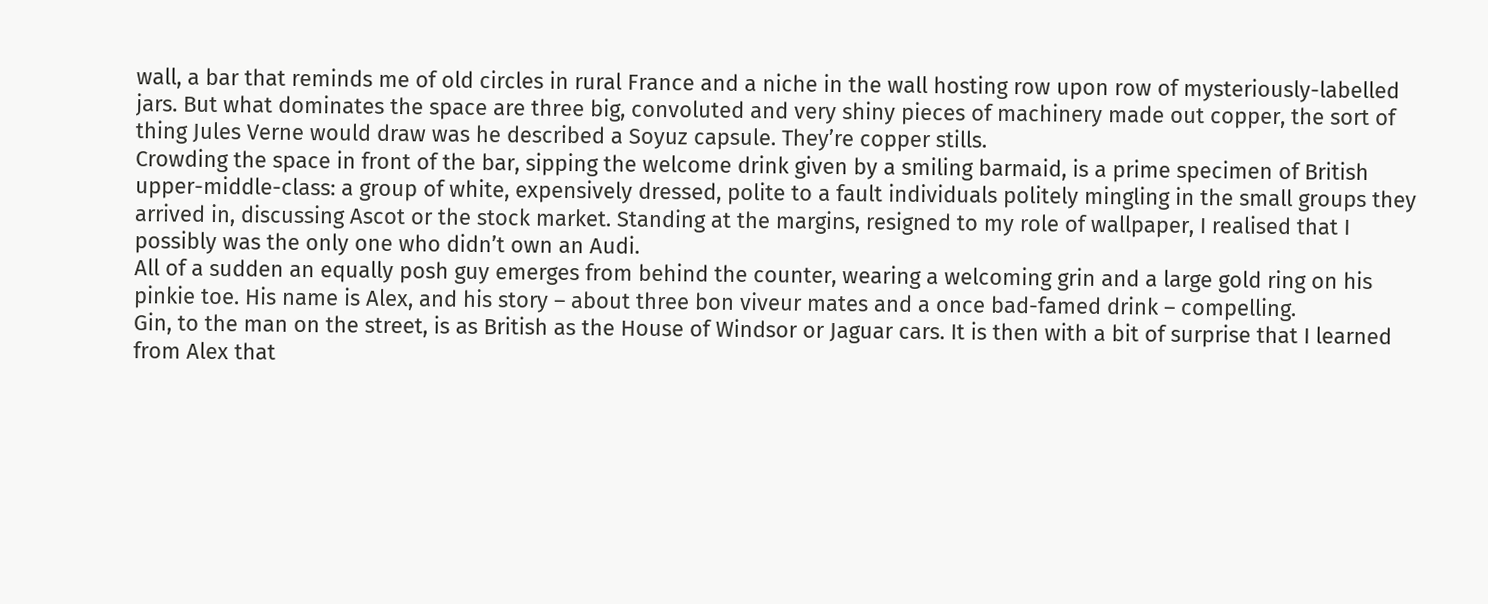wall, a bar that reminds me of old circles in rural France and a niche in the wall hosting row upon row of mysteriously-labelled jars. But what dominates the space are three big, convoluted and very shiny pieces of machinery made out copper, the sort of thing Jules Verne would draw was he described a Soyuz capsule. They’re copper stills.
Crowding the space in front of the bar, sipping the welcome drink given by a smiling barmaid, is a prime specimen of British upper-middle-class: a group of white, expensively dressed, polite to a fault individuals politely mingling in the small groups they arrived in, discussing Ascot or the stock market. Standing at the margins, resigned to my role of wallpaper, I realised that I possibly was the only one who didn’t own an Audi.
All of a sudden an equally posh guy emerges from behind the counter, wearing a welcoming grin and a large gold ring on his pinkie toe. His name is Alex, and his story – about three bon viveur mates and a once bad-famed drink – compelling.
Gin, to the man on the street, is as British as the House of Windsor or Jaguar cars. It is then with a bit of surprise that I learned from Alex that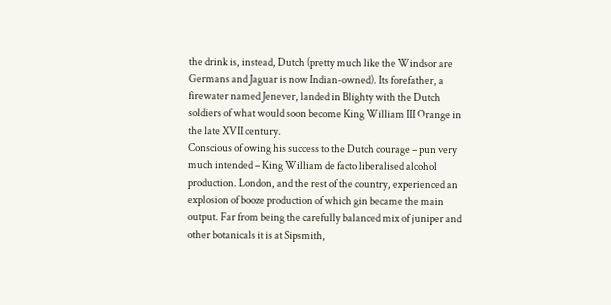the drink is, instead, Dutch (pretty much like the Windsor are Germans and Jaguar is now Indian-owned). Its forefather, a firewater named Jenever, landed in Blighty with the Dutch soldiers of what would soon become King William III Orange in the late XVII century.
Conscious of owing his success to the Dutch courage – pun very much intended – King William de facto liberalised alcohol production. London, and the rest of the country, experienced an explosion of booze production of which gin became the main output. Far from being the carefully balanced mix of juniper and other botanicals it is at Sipsmith,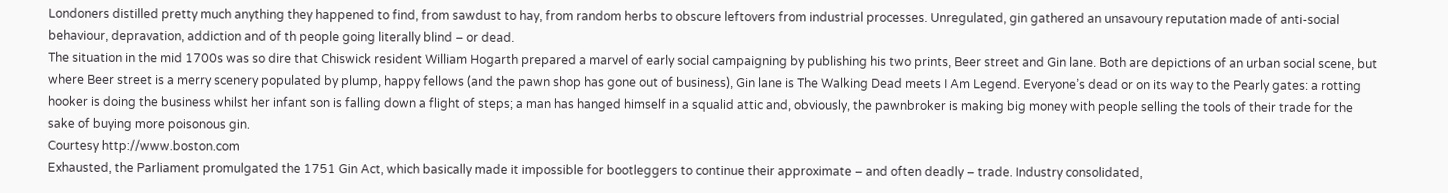Londoners distilled pretty much anything they happened to find, from sawdust to hay, from random herbs to obscure leftovers from industrial processes. Unregulated, gin gathered an unsavoury reputation made of anti-social behaviour, depravation, addiction and of th people going literally blind – or dead.
The situation in the mid 1700s was so dire that Chiswick resident William Hogarth prepared a marvel of early social campaigning by publishing his two prints, Beer street and Gin lane. Both are depictions of an urban social scene, but where Beer street is a merry scenery populated by plump, happy fellows (and the pawn shop has gone out of business), Gin lane is The Walking Dead meets I Am Legend. Everyone’s dead or on its way to the Pearly gates: a rotting hooker is doing the business whilst her infant son is falling down a flight of steps; a man has hanged himself in a squalid attic and, obviously, the pawnbroker is making big money with people selling the tools of their trade for the sake of buying more poisonous gin.
Courtesy http://www.boston.com
Exhausted, the Parliament promulgated the 1751 Gin Act, which basically made it impossible for bootleggers to continue their approximate – and often deadly – trade. Industry consolidated,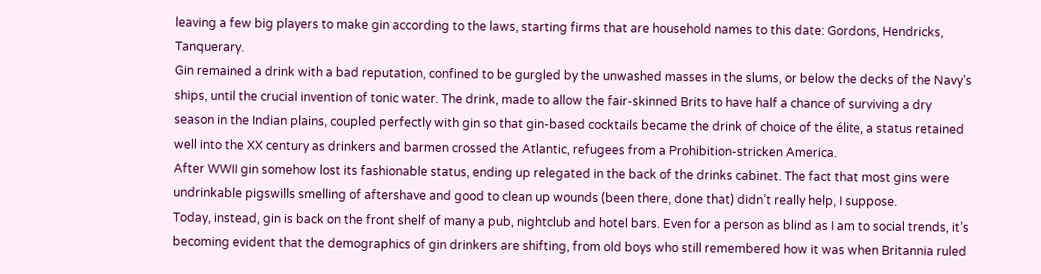leaving a few big players to make gin according to the laws, starting firms that are household names to this date: Gordons, Hendricks, Tanquerary.
Gin remained a drink with a bad reputation, confined to be gurgled by the unwashed masses in the slums, or below the decks of the Navy’s ships, until the crucial invention of tonic water. The drink, made to allow the fair-skinned Brits to have half a chance of surviving a dry season in the Indian plains, coupled perfectly with gin so that gin-based cocktails became the drink of choice of the élite, a status retained well into the XX century as drinkers and barmen crossed the Atlantic, refugees from a Prohibition-stricken America.
After WWII gin somehow lost its fashionable status, ending up relegated in the back of the drinks cabinet. The fact that most gins were undrinkable pigswills smelling of aftershave and good to clean up wounds (been there, done that) didn’t really help, I suppose.
Today, instead, gin is back on the front shelf of many a pub, nightclub and hotel bars. Even for a person as blind as I am to social trends, it’s becoming evident that the demographics of gin drinkers are shifting, from old boys who still remembered how it was when Britannia ruled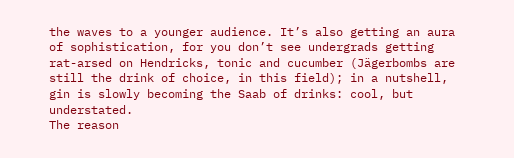the waves to a younger audience. It’s also getting an aura of sophistication, for you don’t see undergrads getting rat-arsed on Hendricks, tonic and cucumber (Jägerbombs are still the drink of choice, in this field); in a nutshell, gin is slowly becoming the Saab of drinks: cool, but understated.
The reason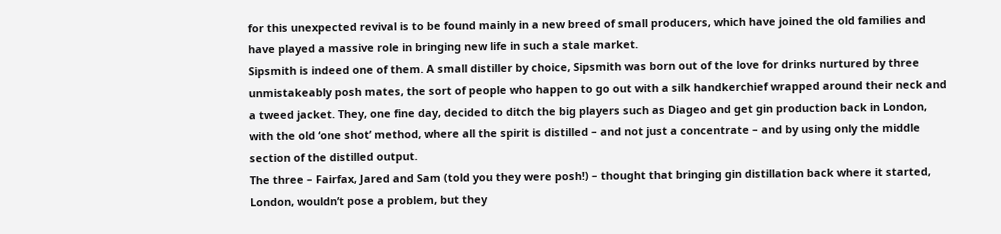for this unexpected revival is to be found mainly in a new breed of small producers, which have joined the old families and have played a massive role in bringing new life in such a stale market.
Sipsmith is indeed one of them. A small distiller by choice, Sipsmith was born out of the love for drinks nurtured by three unmistakeably posh mates, the sort of people who happen to go out with a silk handkerchief wrapped around their neck and a tweed jacket. They, one fine day, decided to ditch the big players such as Diageo and get gin production back in London, with the old ‘one shot’ method, where all the spirit is distilled – and not just a concentrate – and by using only the middle section of the distilled output.
The three – Fairfax, Jared and Sam (told you they were posh!) – thought that bringing gin distillation back where it started, London, wouldn’t pose a problem, but they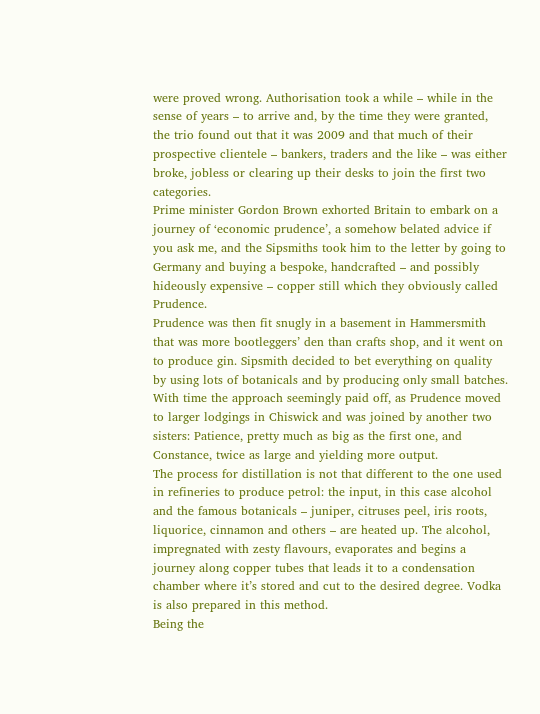were proved wrong. Authorisation took a while – while in the sense of years – to arrive and, by the time they were granted, the trio found out that it was 2009 and that much of their prospective clientele – bankers, traders and the like – was either broke, jobless or clearing up their desks to join the first two categories.
Prime minister Gordon Brown exhorted Britain to embark on a journey of ‘economic prudence’, a somehow belated advice if you ask me, and the Sipsmiths took him to the letter by going to Germany and buying a bespoke, handcrafted – and possibly hideously expensive – copper still which they obviously called Prudence.
Prudence was then fit snugly in a basement in Hammersmith that was more bootleggers’ den than crafts shop, and it went on to produce gin. Sipsmith decided to bet everything on quality by using lots of botanicals and by producing only small batches. With time the approach seemingly paid off, as Prudence moved to larger lodgings in Chiswick and was joined by another two sisters: Patience, pretty much as big as the first one, and Constance, twice as large and yielding more output.
The process for distillation is not that different to the one used in refineries to produce petrol: the input, in this case alcohol and the famous botanicals – juniper, citruses peel, iris roots, liquorice, cinnamon and others – are heated up. The alcohol, impregnated with zesty flavours, evaporates and begins a journey along copper tubes that leads it to a condensation chamber where it’s stored and cut to the desired degree. Vodka is also prepared in this method.
Being the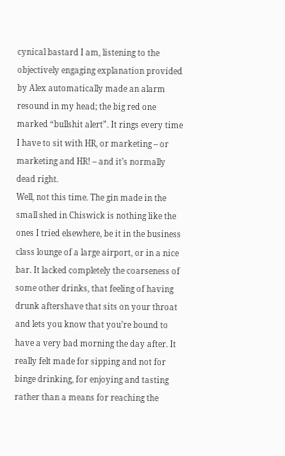cynical bastard I am, listening to the objectively engaging explanation provided by Alex automatically made an alarm resound in my head; the big red one marked “bullshit alert”. It rings every time I have to sit with HR, or marketing – or marketing and HR! – and it’s normally dead right.
Well, not this time. The gin made in the small shed in Chiswick is nothing like the ones I tried elsewhere, be it in the business class lounge of a large airport, or in a nice bar. It lacked completely the coarseness of some other drinks, that feeling of having drunk aftershave that sits on your throat and lets you know that you’re bound to have a very bad morning the day after. It really felt made for sipping and not for binge drinking, for enjoying and tasting rather than a means for reaching the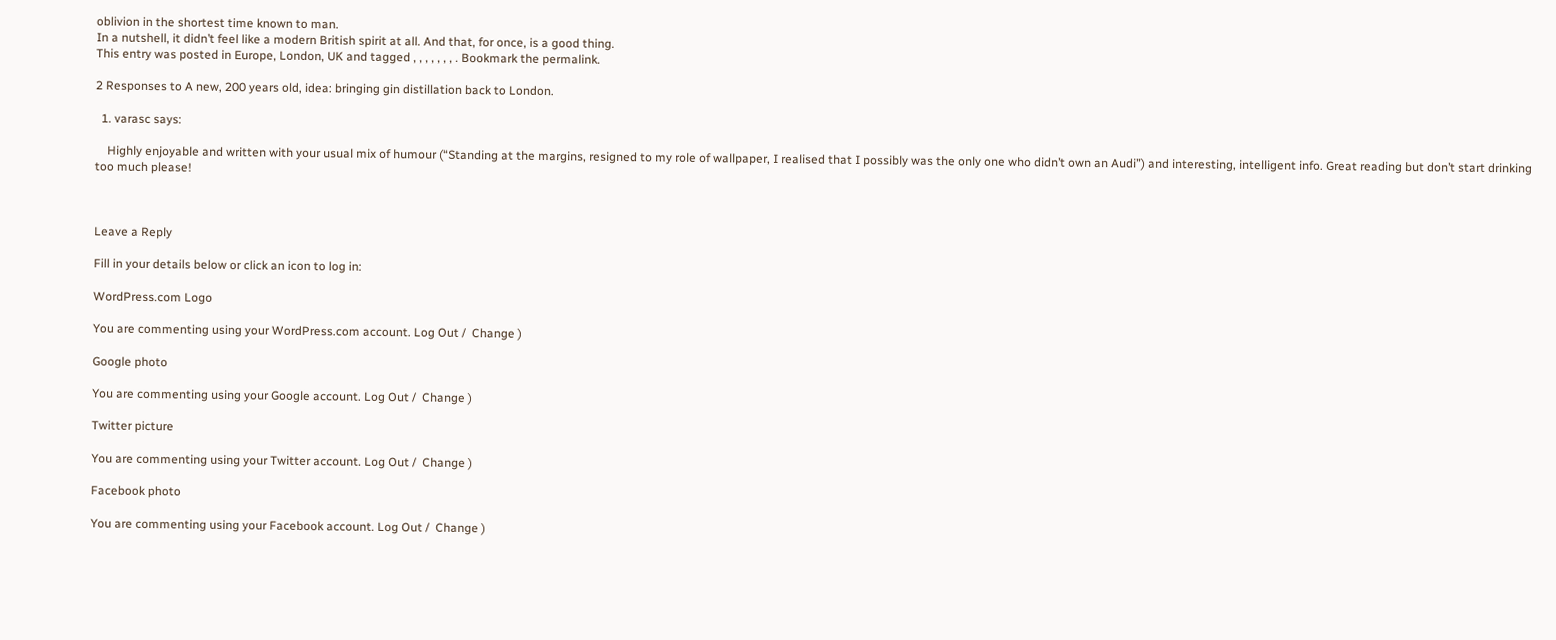oblivion in the shortest time known to man.
In a nutshell, it didn’t feel like a modern British spirit at all. And that, for once, is a good thing.
This entry was posted in Europe, London, UK and tagged , , , , , , , . Bookmark the permalink.

2 Responses to A new, 200 years old, idea: bringing gin distillation back to London.

  1. varasc says:

    Highly enjoyable and written with your usual mix of humour (“Standing at the margins, resigned to my role of wallpaper, I realised that I possibly was the only one who didn’t own an Audi”) and interesting, intelligent info. Great reading but don’t start drinking too much please!



Leave a Reply

Fill in your details below or click an icon to log in:

WordPress.com Logo

You are commenting using your WordPress.com account. Log Out /  Change )

Google photo

You are commenting using your Google account. Log Out /  Change )

Twitter picture

You are commenting using your Twitter account. Log Out /  Change )

Facebook photo

You are commenting using your Facebook account. Log Out /  Change )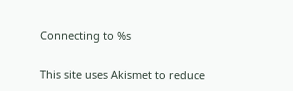Connecting to %s

This site uses Akismet to reduce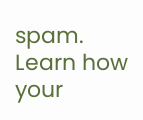spam. Learn how your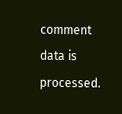comment data is processed.